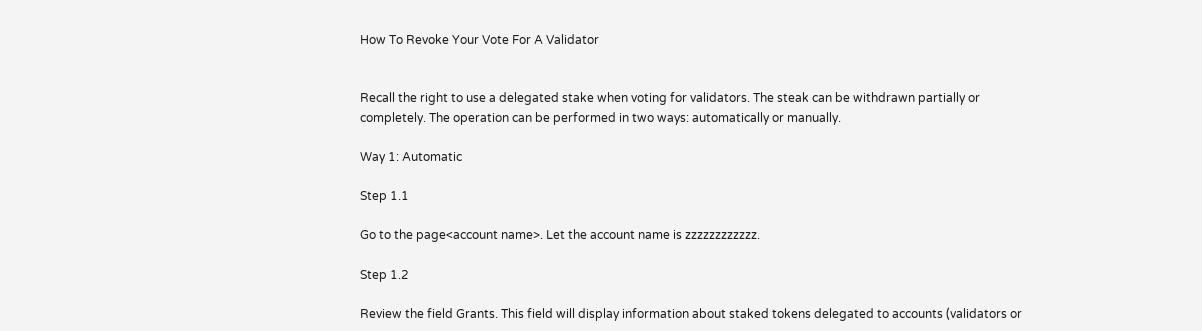How To Revoke Your Vote For A Validator


Recall the right to use a delegated stake when voting for validators. The steak can be withdrawn partially or completely. The operation can be performed in two ways: automatically or manually.

Way 1: Automatic

Step 1.1

Go to the page<account name>. Let the account name is zzzzzzzzzzzz.

Step 1.2

Review the field Grants. This field will display information about staked tokens delegated to accounts (validators or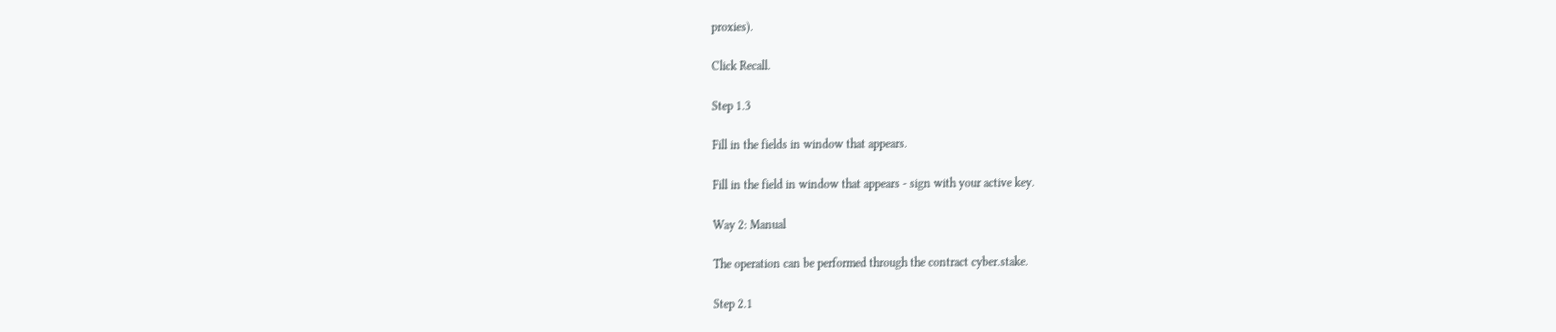proxies).

Click Recall.

Step 1.3

Fill in the fields in window that appears.

Fill in the field in window that appears - sign with your active key.

Way 2: Manual

The operation can be performed through the contract cyber.stake.

Step 2.1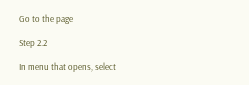Go to the page

Step 2.2

In menu that opens, select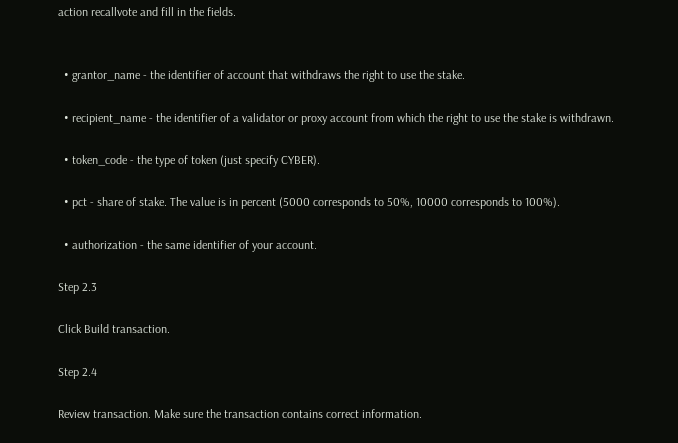action recallvote and fill in the fields.


  • grantor_name - the identifier of account that withdraws the right to use the stake.

  • recipient_name - the identifier of a validator or proxy account from which the right to use the stake is withdrawn.

  • token_code - the type of token (just specify CYBER).

  • pct - share of stake. The value is in percent (5000 corresponds to 50%, 10000 corresponds to 100%).

  • authorization - the same identifier of your account.

Step 2.3

Click Build transaction.

Step 2.4

Review transaction. Make sure the transaction contains correct information.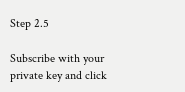Step 2.5

Subscribe with your private key and click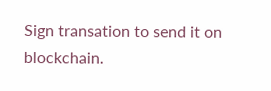Sign transation to send it on blockchain.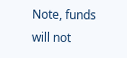Note, funds will not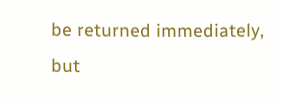be returned immediately, but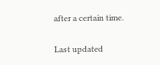after a certain time.

Last updated